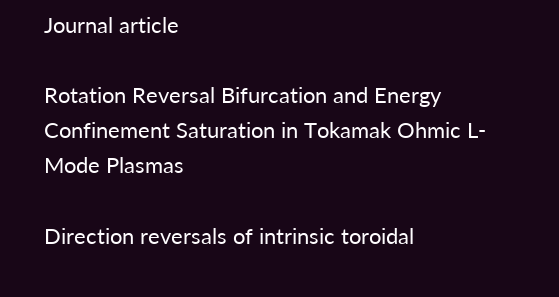Journal article

Rotation Reversal Bifurcation and Energy Confinement Saturation in Tokamak Ohmic L-Mode Plasmas

Direction reversals of intrinsic toroidal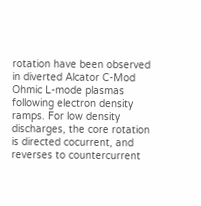rotation have been observed in diverted Alcator C-Mod Ohmic L-mode plasmas following electron density ramps. For low density discharges, the core rotation is directed cocurrent, and reverses to countercurrent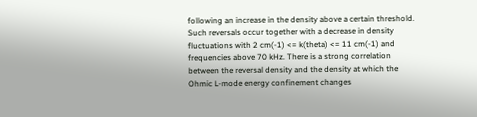following an increase in the density above a certain threshold. Such reversals occur together with a decrease in density fluctuations with 2 cm(-1) <= k(theta) <= 11 cm(-1) and frequencies above 70 kHz. There is a strong correlation between the reversal density and the density at which the Ohmic L-mode energy confinement changes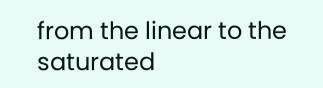from the linear to the saturated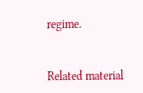regime.


Related material